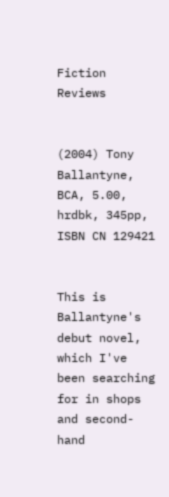Fiction Reviews


(2004) Tony Ballantyne, BCA, 5.00, hrdbk, 345pp, ISBN CN 129421


This is Ballantyne's debut novel, which I've been searching for in shops and second-hand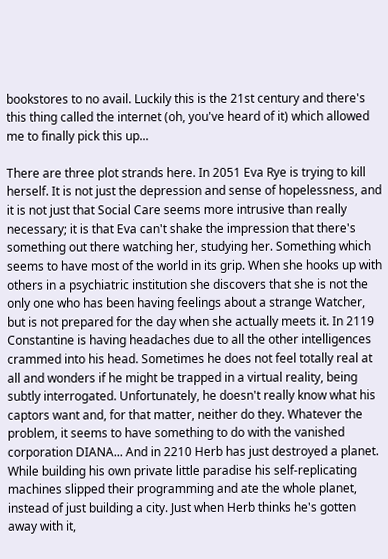bookstores to no avail. Luckily this is the 21st century and there's this thing called the internet (oh, you've heard of it) which allowed me to finally pick this up...

There are three plot strands here. In 2051 Eva Rye is trying to kill herself. It is not just the depression and sense of hopelessness, and it is not just that Social Care seems more intrusive than really necessary; it is that Eva can't shake the impression that there's something out there watching her, studying her. Something which seems to have most of the world in its grip. When she hooks up with others in a psychiatric institution she discovers that she is not the only one who has been having feelings about a strange Watcher, but is not prepared for the day when she actually meets it. In 2119 Constantine is having headaches due to all the other intelligences crammed into his head. Sometimes he does not feel totally real at all and wonders if he might be trapped in a virtual reality, being subtly interrogated. Unfortunately, he doesn't really know what his captors want and, for that matter, neither do they. Whatever the problem, it seems to have something to do with the vanished corporation DIANA... And in 2210 Herb has just destroyed a planet. While building his own private little paradise his self-replicating machines slipped their programming and ate the whole planet, instead of just building a city. Just when Herb thinks he's gotten away with it,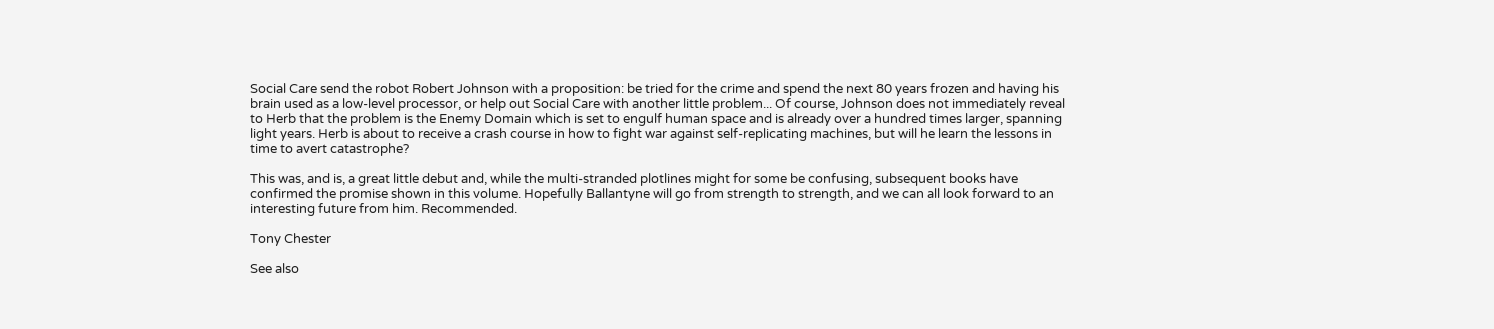Social Care send the robot Robert Johnson with a proposition: be tried for the crime and spend the next 80 years frozen and having his brain used as a low-level processor, or help out Social Care with another little problem... Of course, Johnson does not immediately reveal to Herb that the problem is the Enemy Domain which is set to engulf human space and is already over a hundred times larger, spanning light years. Herb is about to receive a crash course in how to fight war against self-replicating machines, but will he learn the lessons in time to avert catastrophe?

This was, and is, a great little debut and, while the multi-stranded plotlines might for some be confusing, subsequent books have confirmed the promise shown in this volume. Hopefully Ballantyne will go from strength to strength, and we can all look forward to an interesting future from him. Recommended.

Tony Chester

See also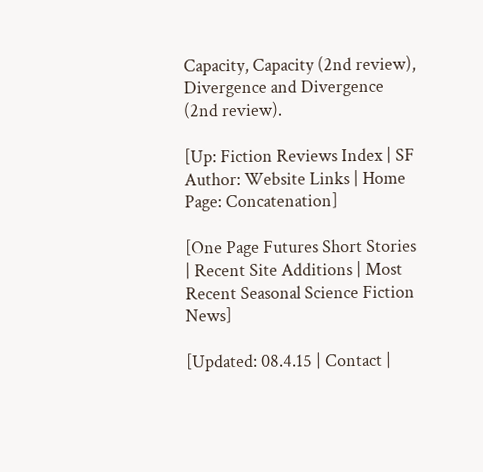Capacity, Capacity (2nd review), Divergence and Divergence (2nd review).

[Up: Fiction Reviews Index | SF Author: Website Links | Home Page: Concatenation]

[One Page Futures Short Stories | Recent Site Additions | Most Recent Seasonal Science Fiction News]

[Updated: 08.4.15 | Contact |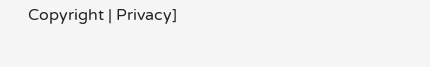Copyright | Privacy]